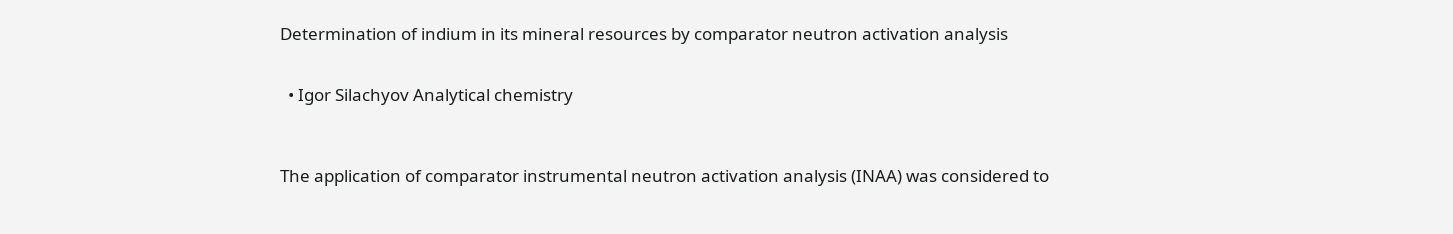Determination of indium in its mineral resources by comparator neutron activation analysis


  • Igor Silachyov Analytical chemistry



The application of comparator instrumental neutron activation analysis (INAA) was considered to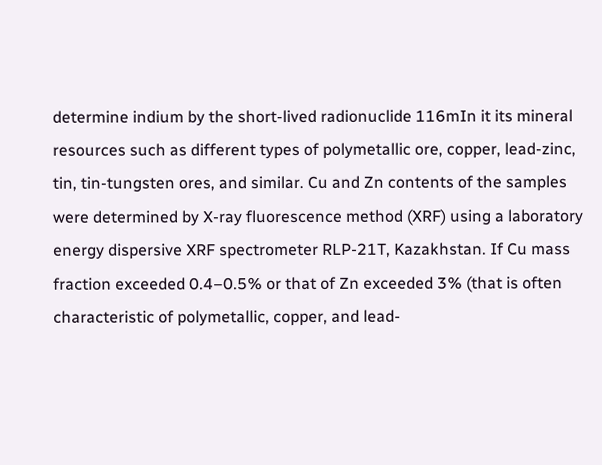determine indium by the short-lived radionuclide 116mIn it its mineral resources such as different types of polymetallic ore, copper, lead-zinc, tin, tin-tungsten ores, and similar. Cu and Zn contents of the samples were determined by X-ray fluorescence method (XRF) using a laboratory energy dispersive XRF spectrometer RLP-21T, Kazakhstan. If Cu mass fraction exceeded 0.4–0.5% or that of Zn exceeded 3% (that is often characteristic of polymetallic, copper, and lead-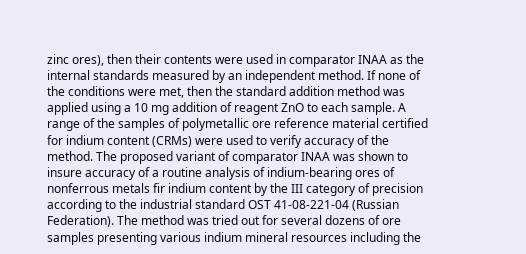zinc ores), then their contents were used in comparator INAA as the internal standards measured by an independent method. If none of the conditions were met, then the standard addition method was applied using a 10 mg addition of reagent ZnO to each sample. A range of the samples of polymetallic ore reference material certified for indium content (CRMs) were used to verify accuracy of the method. The proposed variant of comparator INAA was shown to insure accuracy of a routine analysis of indium-bearing ores of nonferrous metals fir indium content by the III category of precision according to the industrial standard OST 41-08-221-04 (Russian Federation). The method was tried out for several dozens of ore samples presenting various indium mineral resources including the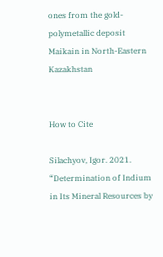ones from the gold-polymetallic deposit Maikain in North-Eastern Kazakhstan


How to Cite

Silachyov, Igor. 2021. “Determination of Indium in Its Mineral Resources by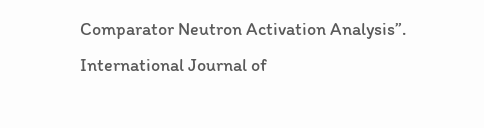Comparator Neutron Activation Analysis”. International Journal of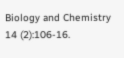Biology and Chemistry 14 (2):106-16.